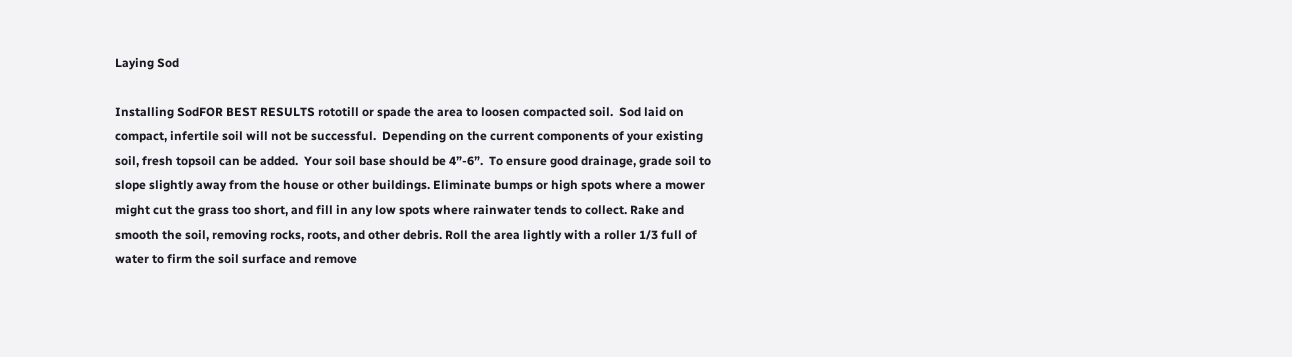Laying Sod

Installing SodFOR BEST RESULTS rototill or spade the area to loosen compacted soil.  Sod laid on compact, infertile soil will not be successful.  Depending on the current components of your existing soil, fresh topsoil can be added.  Your soil base should be 4”-6”.  To ensure good drainage, grade soil to slope slightly away from the house or other buildings. Eliminate bumps or high spots where a mower might cut the grass too short, and fill in any low spots where rainwater tends to collect. Rake and smooth the soil, removing rocks, roots, and other debris. Roll the area lightly with a roller 1/3 full of water to firm the soil surface and remove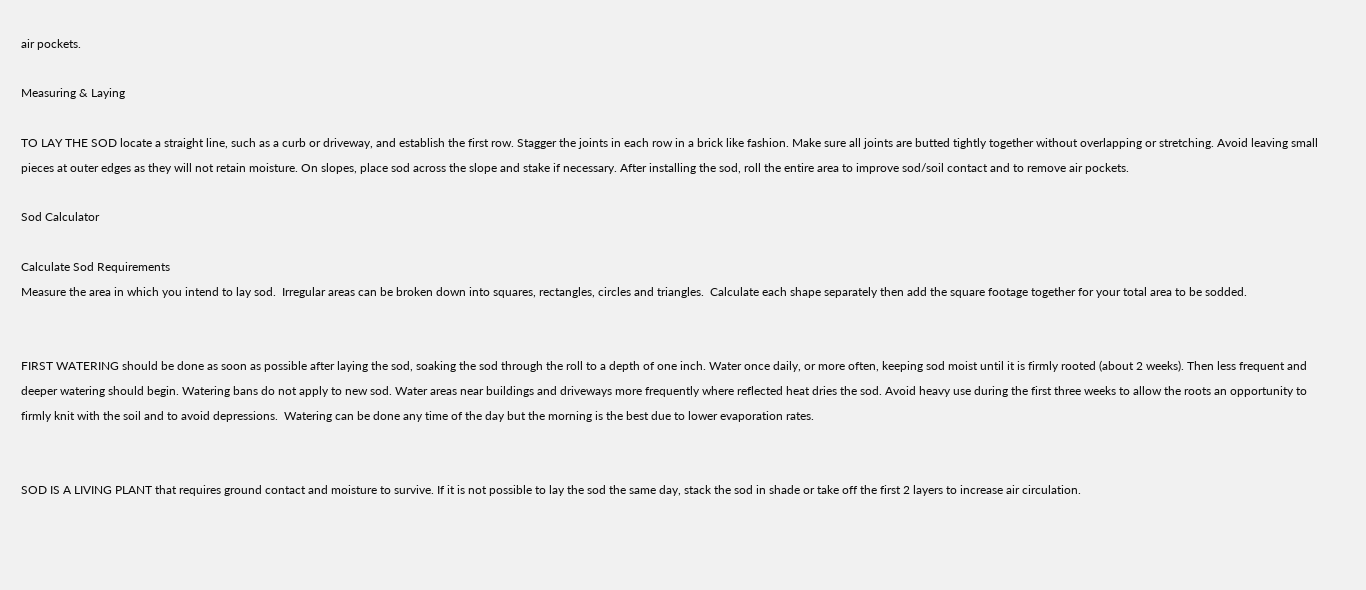air pockets.

Measuring & Laying

TO LAY THE SOD locate a straight line, such as a curb or driveway, and establish the first row. Stagger the joints in each row in a brick like fashion. Make sure all joints are butted tightly together without overlapping or stretching. Avoid leaving small pieces at outer edges as they will not retain moisture. On slopes, place sod across the slope and stake if necessary. After installing the sod, roll the entire area to improve sod/soil contact and to remove air pockets.

Sod Calculator

Calculate Sod Requirements
Measure the area in which you intend to lay sod.  Irregular areas can be broken down into squares, rectangles, circles and triangles.  Calculate each shape separately then add the square footage together for your total area to be sodded.


FIRST WATERING should be done as soon as possible after laying the sod, soaking the sod through the roll to a depth of one inch. Water once daily, or more often, keeping sod moist until it is firmly rooted (about 2 weeks). Then less frequent and deeper watering should begin. Watering bans do not apply to new sod. Water areas near buildings and driveways more frequently where reflected heat dries the sod. Avoid heavy use during the first three weeks to allow the roots an opportunity to firmly knit with the soil and to avoid depressions.  Watering can be done any time of the day but the morning is the best due to lower evaporation rates.


SOD IS A LIVING PLANT that requires ground contact and moisture to survive. If it is not possible to lay the sod the same day, stack the sod in shade or take off the first 2 layers to increase air circulation.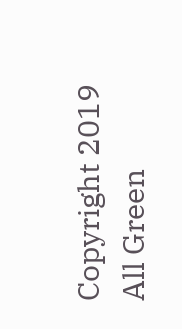Copyright 2019 All Green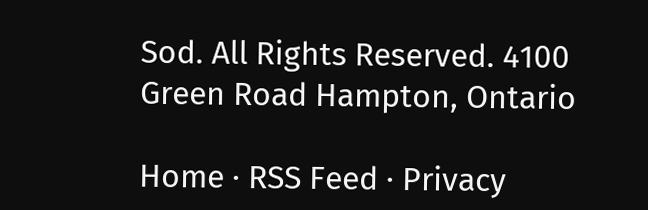Sod. All Rights Reserved. 4100 Green Road Hampton, Ontario

Home · RSS Feed · Privacy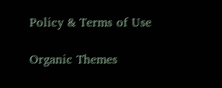Policy & Terms of Use

Organic Themes